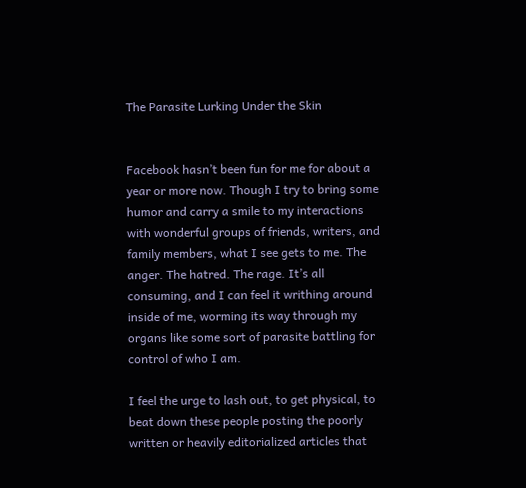The Parasite Lurking Under the Skin


Facebook hasn’t been fun for me for about a year or more now. Though I try to bring some humor and carry a smile to my interactions with wonderful groups of friends, writers, and family members, what I see gets to me. The anger. The hatred. The rage. It’s all consuming, and I can feel it writhing around inside of me, worming its way through my organs like some sort of parasite battling for control of who I am.

I feel the urge to lash out, to get physical, to beat down these people posting the poorly written or heavily editorialized articles that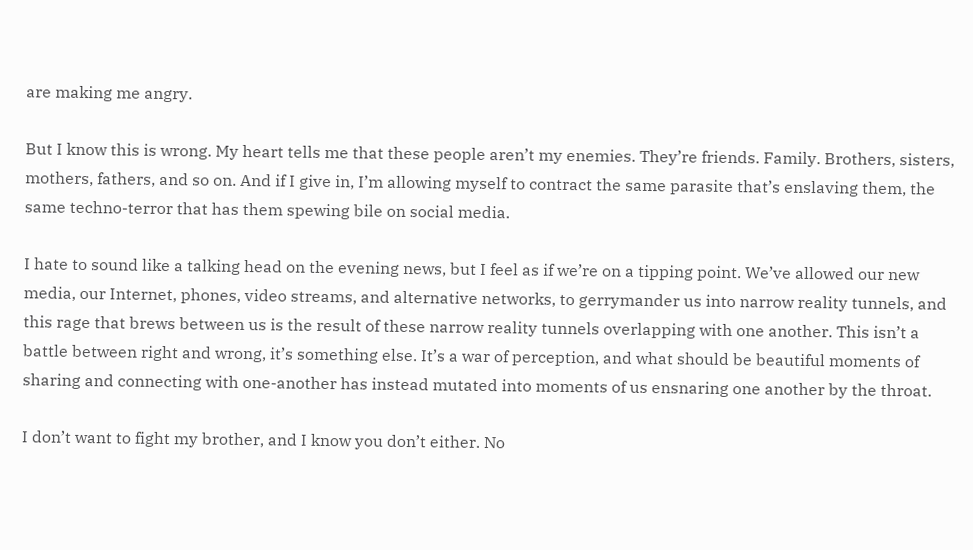are making me angry.

But I know this is wrong. My heart tells me that these people aren’t my enemies. They’re friends. Family. Brothers, sisters, mothers, fathers, and so on. And if I give in, I’m allowing myself to contract the same parasite that’s enslaving them, the same techno-terror that has them spewing bile on social media.

I hate to sound like a talking head on the evening news, but I feel as if we’re on a tipping point. We’ve allowed our new media, our Internet, phones, video streams, and alternative networks, to gerrymander us into narrow reality tunnels, and this rage that brews between us is the result of these narrow reality tunnels overlapping with one another. This isn’t a battle between right and wrong, it’s something else. It’s a war of perception, and what should be beautiful moments of sharing and connecting with one-another has instead mutated into moments of us ensnaring one another by the throat.

I don’t want to fight my brother, and I know you don’t either. No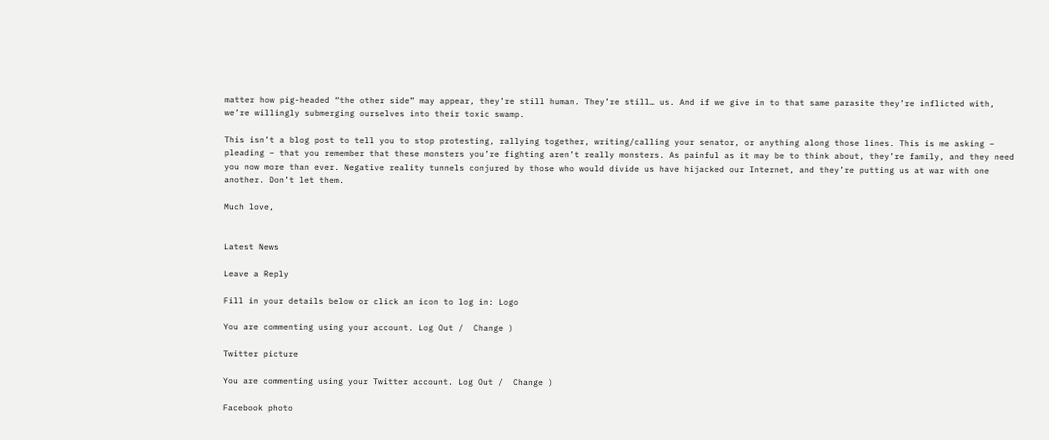matter how pig-headed “the other side” may appear, they’re still human. They’re still… us. And if we give in to that same parasite they’re inflicted with, we’re willingly submerging ourselves into their toxic swamp.

This isn’t a blog post to tell you to stop protesting, rallying together, writing/calling your senator, or anything along those lines. This is me asking – pleading – that you remember that these monsters you’re fighting aren’t really monsters. As painful as it may be to think about, they’re family, and they need you now more than ever. Negative reality tunnels conjured by those who would divide us have hijacked our Internet, and they’re putting us at war with one another. Don’t let them.

Much love,


Latest News

Leave a Reply

Fill in your details below or click an icon to log in: Logo

You are commenting using your account. Log Out /  Change )

Twitter picture

You are commenting using your Twitter account. Log Out /  Change )

Facebook photo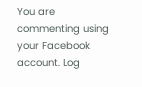You are commenting using your Facebook account. Log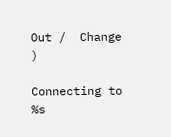Out /  Change )

Connecting to %s